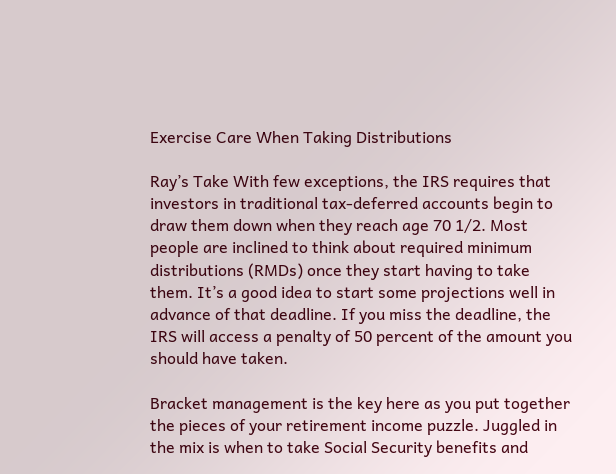Exercise Care When Taking Distributions

Ray’s Take With few exceptions, the IRS requires that investors in traditional tax-deferred accounts begin to draw them down when they reach age 70 1/2. Most people are inclined to think about required minimum distributions (RMDs) once they start having to take them. It’s a good idea to start some projections well in advance of that deadline. If you miss the deadline, the IRS will access a penalty of 50 percent of the amount you should have taken.

Bracket management is the key here as you put together the pieces of your retirement income puzzle. Juggled in the mix is when to take Social Security benefits and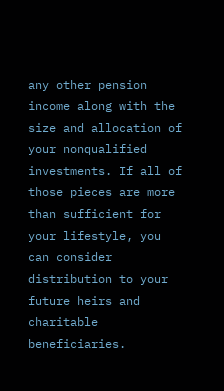any other pension income along with the size and allocation of your nonqualified investments. If all of those pieces are more than sufficient for your lifestyle, you can consider distribution to your future heirs and charitable beneficiaries.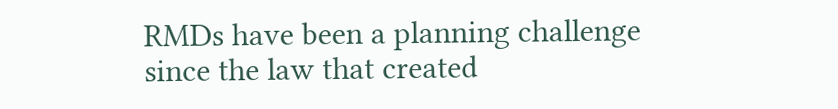RMDs have been a planning challenge since the law that created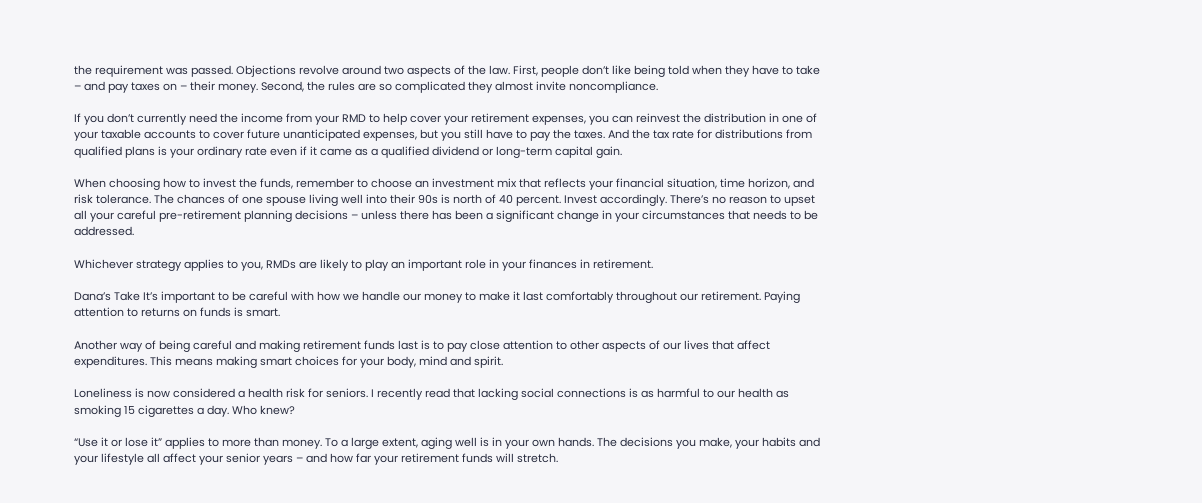the requirement was passed. Objections revolve around two aspects of the law. First, people don’t like being told when they have to take – and pay taxes on – their money. Second, the rules are so complicated they almost invite noncompliance.

If you don’t currently need the income from your RMD to help cover your retirement expenses, you can reinvest the distribution in one of your taxable accounts to cover future unanticipated expenses, but you still have to pay the taxes. And the tax rate for distributions from qualified plans is your ordinary rate even if it came as a qualified dividend or long-term capital gain.

When choosing how to invest the funds, remember to choose an investment mix that reflects your financial situation, time horizon, and risk tolerance. The chances of one spouse living well into their 90s is north of 40 percent. Invest accordingly. There’s no reason to upset all your careful pre-retirement planning decisions – unless there has been a significant change in your circumstances that needs to be addressed.

Whichever strategy applies to you, RMDs are likely to play an important role in your finances in retirement.

Dana’s Take It’s important to be careful with how we handle our money to make it last comfortably throughout our retirement. Paying attention to returns on funds is smart.

Another way of being careful and making retirement funds last is to pay close attention to other aspects of our lives that affect expenditures. This means making smart choices for your body, mind and spirit.

Loneliness is now considered a health risk for seniors. I recently read that lacking social connections is as harmful to our health as smoking 15 cigarettes a day. Who knew?

“Use it or lose it” applies to more than money. To a large extent, aging well is in your own hands. The decisions you make, your habits and your lifestyle all affect your senior years – and how far your retirement funds will stretch.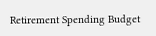Retirement Spending Budget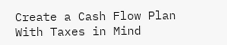Create a Cash Flow Plan With Taxes in Mind